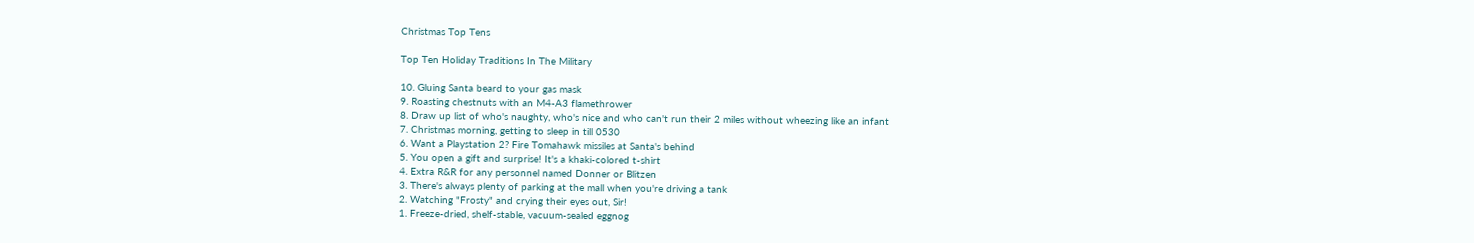Christmas Top Tens

Top Ten Holiday Traditions In The Military

10. Gluing Santa beard to your gas mask
9. Roasting chestnuts with an M4-A3 flamethrower
8. Draw up list of who's naughty, who's nice and who can't run their 2 miles without wheezing like an infant
7. Christmas morning, getting to sleep in till 0530
6. Want a Playstation 2? Fire Tomahawk missiles at Santa's behind
5. You open a gift and surprise! It's a khaki-colored t-shirt
4. Extra R&R for any personnel named Donner or Blitzen
3. There's always plenty of parking at the mall when you're driving a tank
2. Watching "Frosty" and crying their eyes out, Sir!
1. Freeze-dried, shelf-stable, vacuum-sealed eggnog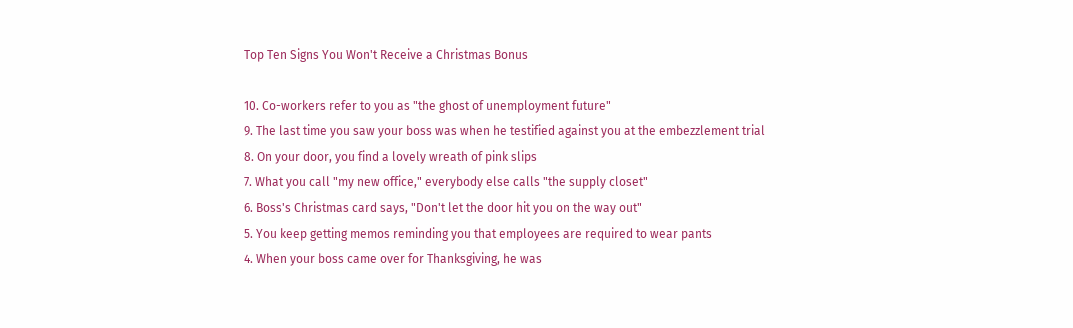Top Ten Signs You Won't Receive a Christmas Bonus

10. Co-workers refer to you as "the ghost of unemployment future"
9. The last time you saw your boss was when he testified against you at the embezzlement trial
8. On your door, you find a lovely wreath of pink slips
7. What you call "my new office," everybody else calls "the supply closet"
6. Boss's Christmas card says, "Don't let the door hit you on the way out"
5. You keep getting memos reminding you that employees are required to wear pants
4. When your boss came over for Thanksgiving, he was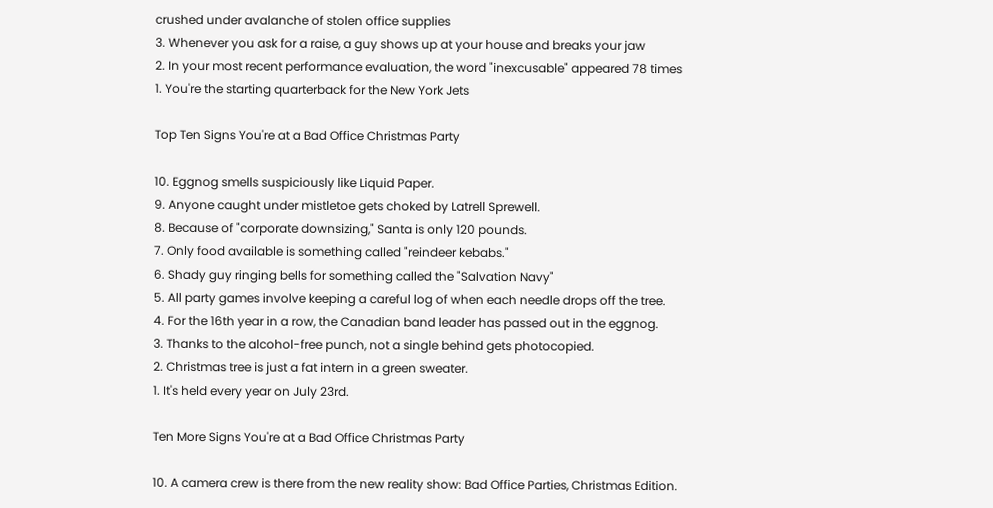crushed under avalanche of stolen office supplies
3. Whenever you ask for a raise, a guy shows up at your house and breaks your jaw
2. In your most recent performance evaluation, the word "inexcusable" appeared 78 times
1. You're the starting quarterback for the New York Jets

Top Ten Signs You're at a Bad Office Christmas Party

10. Eggnog smells suspiciously like Liquid Paper.
9. Anyone caught under mistletoe gets choked by Latrell Sprewell.
8. Because of "corporate downsizing," Santa is only 120 pounds.
7. Only food available is something called "reindeer kebabs."
6. Shady guy ringing bells for something called the "Salvation Navy"
5. All party games involve keeping a careful log of when each needle drops off the tree.
4. For the 16th year in a row, the Canadian band leader has passed out in the eggnog.
3. Thanks to the alcohol-free punch, not a single behind gets photocopied.
2. Christmas tree is just a fat intern in a green sweater.
1. It's held every year on July 23rd.

Ten More Signs You're at a Bad Office Christmas Party

10. A camera crew is there from the new reality show: Bad Office Parties, Christmas Edition.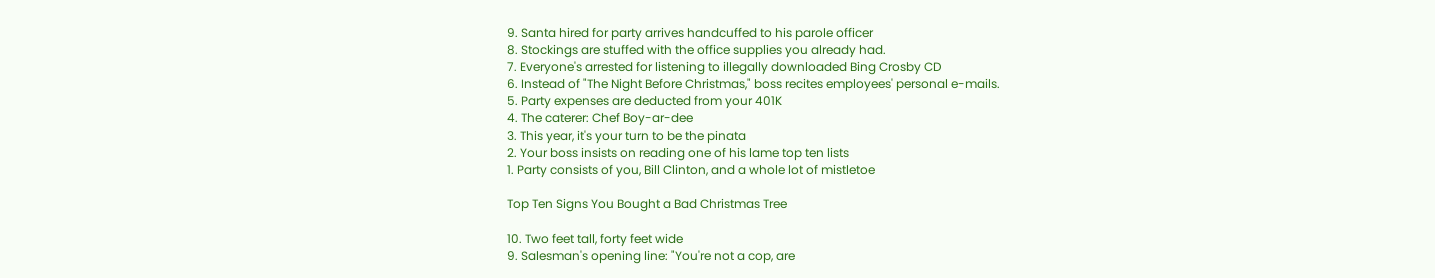9. Santa hired for party arrives handcuffed to his parole officer
8. Stockings are stuffed with the office supplies you already had.
7. Everyone's arrested for listening to illegally downloaded Bing Crosby CD
6. Instead of "The Night Before Christmas," boss recites employees' personal e-mails.
5. Party expenses are deducted from your 401K
4. The caterer: Chef Boy-ar-dee
3. This year, it's your turn to be the pinata
2. Your boss insists on reading one of his lame top ten lists
1. Party consists of you, Bill Clinton, and a whole lot of mistletoe

Top Ten Signs You Bought a Bad Christmas Tree

10. Two feet tall, forty feet wide
9. Salesman's opening line: "You're not a cop, are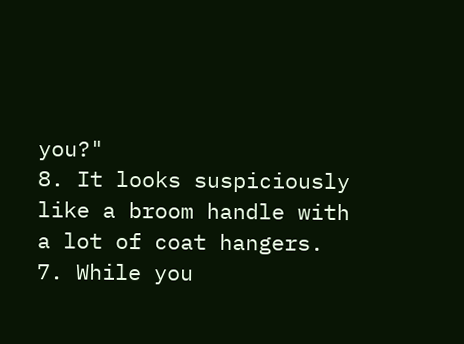you?"
8. It looks suspiciously like a broom handle with a lot of coat hangers.
7. While you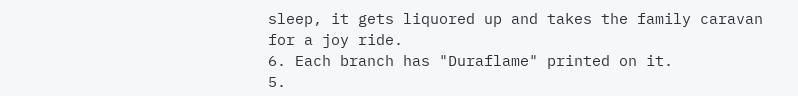sleep, it gets liquored up and takes the family caravan for a joy ride.
6. Each branch has "Duraflame" printed on it.
5.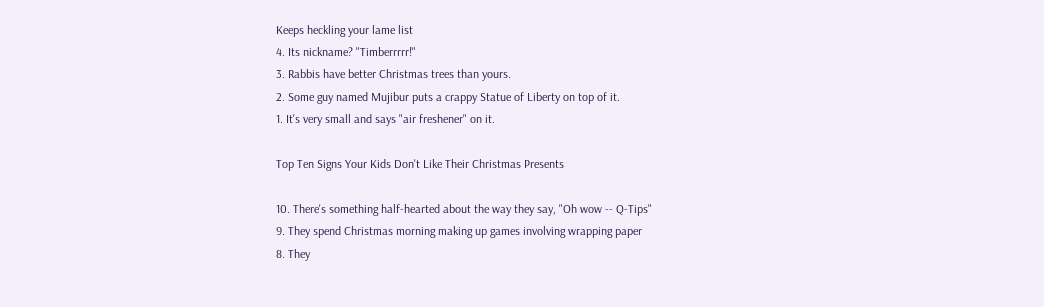Keeps heckling your lame list
4. Its nickname? "Timberrrrr!"
3. Rabbis have better Christmas trees than yours.
2. Some guy named Mujibur puts a crappy Statue of Liberty on top of it.
1. It's very small and says "air freshener" on it.

Top Ten Signs Your Kids Don't Like Their Christmas Presents

10. There's something half-hearted about the way they say, "Oh wow -- Q-Tips"
9. They spend Christmas morning making up games involving wrapping paper
8. They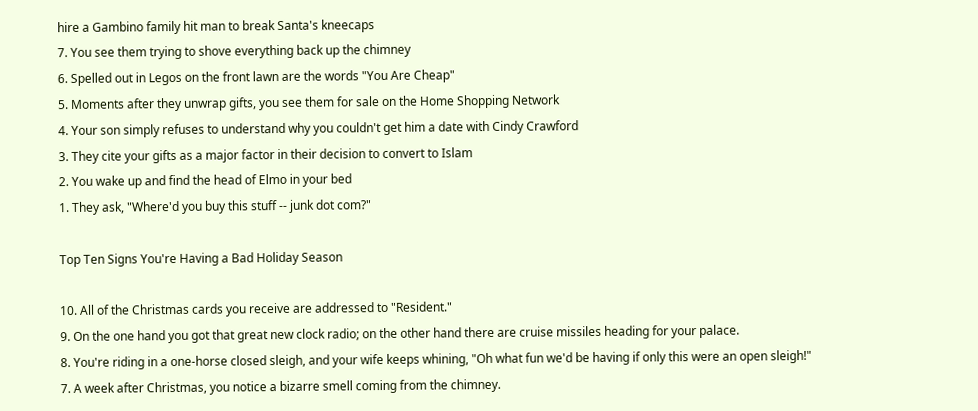hire a Gambino family hit man to break Santa's kneecaps
7. You see them trying to shove everything back up the chimney
6. Spelled out in Legos on the front lawn are the words "You Are Cheap"
5. Moments after they unwrap gifts, you see them for sale on the Home Shopping Network
4. Your son simply refuses to understand why you couldn't get him a date with Cindy Crawford
3. They cite your gifts as a major factor in their decision to convert to Islam
2. You wake up and find the head of Elmo in your bed
1. They ask, "Where'd you buy this stuff -- junk dot com?"

Top Ten Signs You're Having a Bad Holiday Season

10. All of the Christmas cards you receive are addressed to "Resident."
9. On the one hand you got that great new clock radio; on the other hand there are cruise missiles heading for your palace.
8. You're riding in a one-horse closed sleigh, and your wife keeps whining, "Oh what fun we'd be having if only this were an open sleigh!"
7. A week after Christmas, you notice a bizarre smell coming from the chimney.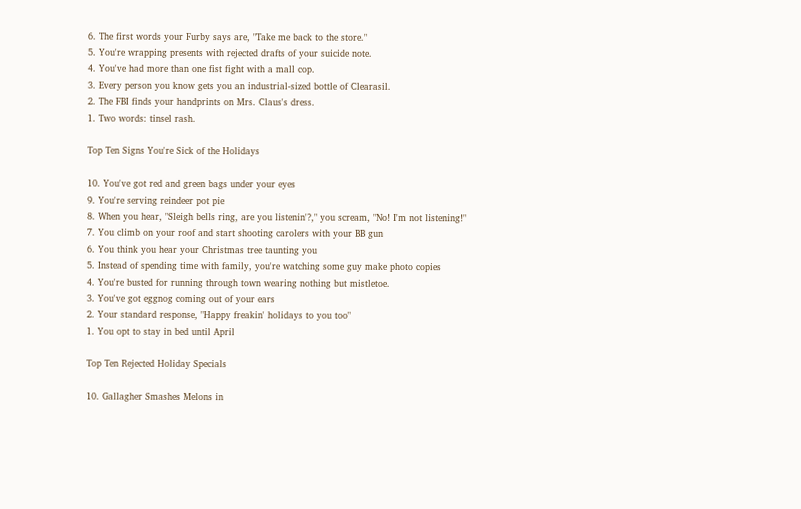6. The first words your Furby says are, "Take me back to the store."
5. You're wrapping presents with rejected drafts of your suicide note.
4. You've had more than one fist fight with a mall cop.
3. Every person you know gets you an industrial-sized bottle of Clearasil.
2. The FBI finds your handprints on Mrs. Claus's dress.
1. Two words: tinsel rash.

Top Ten Signs You're Sick of the Holidays

10. You've got red and green bags under your eyes
9. You're serving reindeer pot pie
8. When you hear, "Sleigh bells ring, are you listenin'?," you scream, "No! I'm not listening!"
7. You climb on your roof and start shooting carolers with your BB gun
6. You think you hear your Christmas tree taunting you
5. Instead of spending time with family, you're watching some guy make photo copies
4. You're busted for running through town wearing nothing but mistletoe.
3. You've got eggnog coming out of your ears
2. Your standard response, "Happy freakin' holidays to you too"
1. You opt to stay in bed until April

Top Ten Rejected Holiday Specials

10. Gallagher Smashes Melons in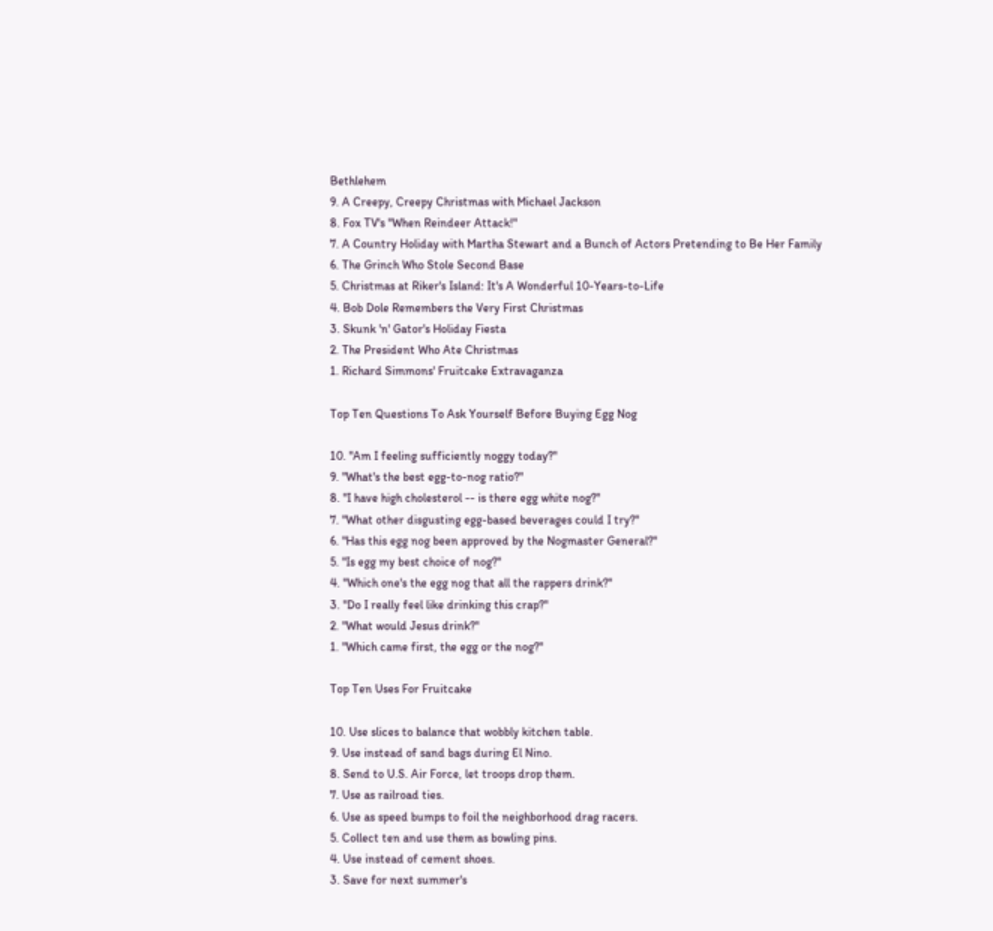Bethlehem
9. A Creepy, Creepy Christmas with Michael Jackson
8. Fox TV's "When Reindeer Attack!"
7. A Country Holiday with Martha Stewart and a Bunch of Actors Pretending to Be Her Family
6. The Grinch Who Stole Second Base
5. Christmas at Riker's Island: It's A Wonderful 10-Years-to-Life
4. Bob Dole Remembers the Very First Christmas
3. Skunk 'n' Gator's Holiday Fiesta
2. The President Who Ate Christmas
1. Richard Simmons' Fruitcake Extravaganza

Top Ten Questions To Ask Yourself Before Buying Egg Nog

10. "Am I feeling sufficiently noggy today?"
9. "What's the best egg-to-nog ratio?"
8. "I have high cholesterol -- is there egg white nog?"
7. "What other disgusting egg-based beverages could I try?"
6. "Has this egg nog been approved by the Nogmaster General?"
5. "Is egg my best choice of nog?"
4. "Which one's the egg nog that all the rappers drink?"
3. "Do I really feel like drinking this crap?"
2. "What would Jesus drink?"
1. "Which came first, the egg or the nog?"

Top Ten Uses For Fruitcake

10. Use slices to balance that wobbly kitchen table.
9. Use instead of sand bags during El Nino.
8. Send to U.S. Air Force, let troops drop them.
7. Use as railroad ties.
6. Use as speed bumps to foil the neighborhood drag racers.
5. Collect ten and use them as bowling pins.
4. Use instead of cement shoes.
3. Save for next summer's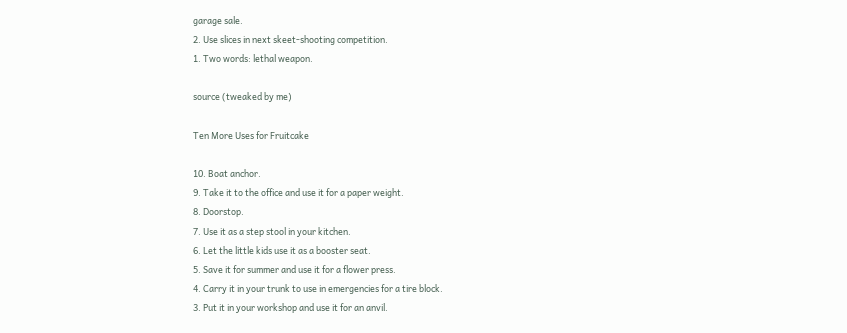garage sale.
2. Use slices in next skeet-shooting competition.
1. Two words: lethal weapon.

source (tweaked by me)

Ten More Uses for Fruitcake

10. Boat anchor.
9. Take it to the office and use it for a paper weight.
8. Doorstop.
7. Use it as a step stool in your kitchen.
6. Let the little kids use it as a booster seat.
5. Save it for summer and use it for a flower press.
4. Carry it in your trunk to use in emergencies for a tire block.
3. Put it in your workshop and use it for an anvil.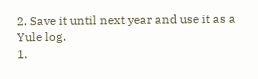2. Save it until next year and use it as a Yule log.
1.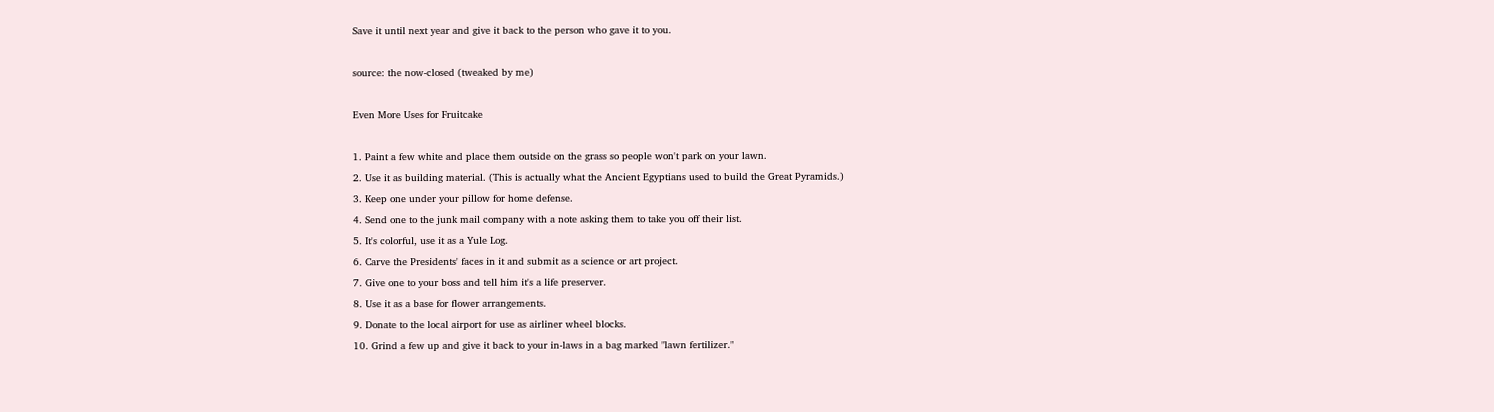Save it until next year and give it back to the person who gave it to you.

source: the now-closed (tweaked by me)

Even More Uses for Fruitcake

1. Paint a few white and place them outside on the grass so people won't park on your lawn.
2. Use it as building material. (This is actually what the Ancient Egyptians used to build the Great Pyramids.)
3. Keep one under your pillow for home defense.
4. Send one to the junk mail company with a note asking them to take you off their list.
5. It's colorful, use it as a Yule Log.
6. Carve the Presidents' faces in it and submit as a science or art project.
7. Give one to your boss and tell him it's a life preserver.
8. Use it as a base for flower arrangements.
9. Donate to the local airport for use as airliner wheel blocks.
10. Grind a few up and give it back to your in-laws in a bag marked "lawn fertilizer."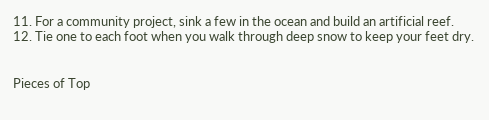11. For a community project, sink a few in the ocean and build an artificial reef.
12. Tie one to each foot when you walk through deep snow to keep your feet dry.


Pieces of Top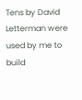Tens by David Letterman were used by me to build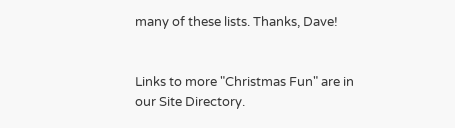many of these lists. Thanks, Dave!


Links to more "Christmas Fun" are in our Site Directory.